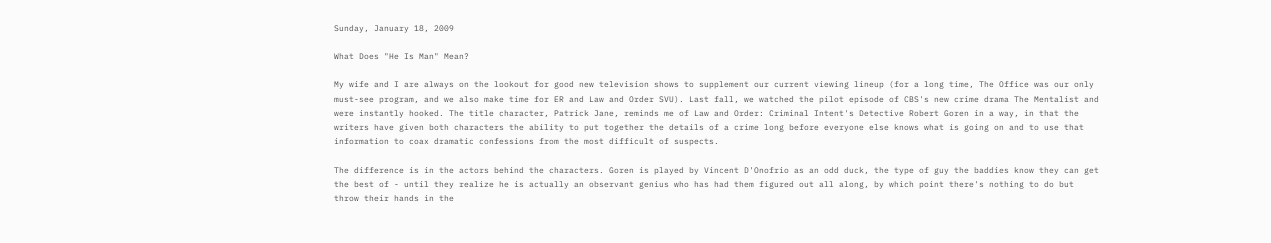Sunday, January 18, 2009

What Does "He Is Man" Mean?

My wife and I are always on the lookout for good new television shows to supplement our current viewing lineup (for a long time, The Office was our only must-see program, and we also make time for ER and Law and Order SVU). Last fall, we watched the pilot episode of CBS's new crime drama The Mentalist and were instantly hooked. The title character, Patrick Jane, reminds me of Law and Order: Criminal Intent's Detective Robert Goren in a way, in that the writers have given both characters the ability to put together the details of a crime long before everyone else knows what is going on and to use that information to coax dramatic confessions from the most difficult of suspects.

The difference is in the actors behind the characters. Goren is played by Vincent D'Onofrio as an odd duck, the type of guy the baddies know they can get the best of - until they realize he is actually an observant genius who has had them figured out all along, by which point there's nothing to do but throw their hands in the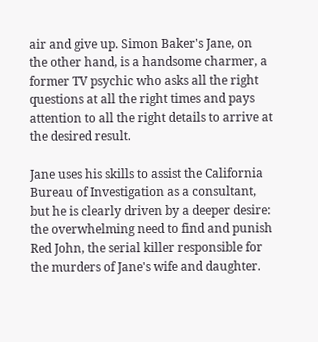air and give up. Simon Baker's Jane, on the other hand, is a handsome charmer, a former TV psychic who asks all the right questions at all the right times and pays attention to all the right details to arrive at the desired result.

Jane uses his skills to assist the California Bureau of Investigation as a consultant, but he is clearly driven by a deeper desire: the overwhelming need to find and punish Red John, the serial killer responsible for the murders of Jane's wife and daughter.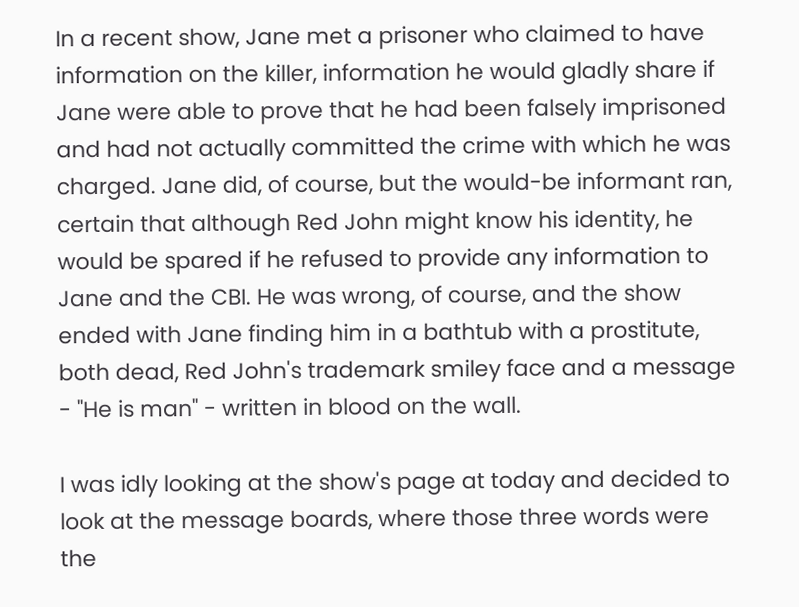In a recent show, Jane met a prisoner who claimed to have information on the killer, information he would gladly share if Jane were able to prove that he had been falsely imprisoned and had not actually committed the crime with which he was charged. Jane did, of course, but the would-be informant ran, certain that although Red John might know his identity, he would be spared if he refused to provide any information to Jane and the CBI. He was wrong, of course, and the show ended with Jane finding him in a bathtub with a prostitute, both dead, Red John's trademark smiley face and a message - "He is man" - written in blood on the wall.

I was idly looking at the show's page at today and decided to look at the message boards, where those three words were the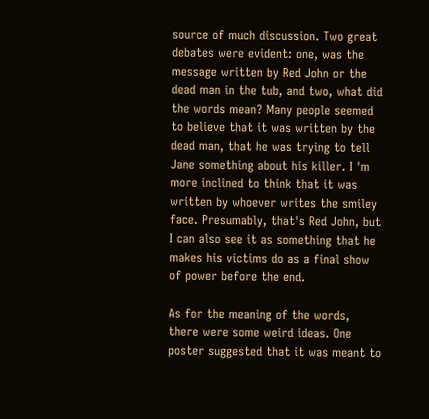source of much discussion. Two great debates were evident: one, was the message written by Red John or the dead man in the tub, and two, what did the words mean? Many people seemed to believe that it was written by the dead man, that he was trying to tell Jane something about his killer. I 'm more inclined to think that it was written by whoever writes the smiley face. Presumably, that's Red John, but I can also see it as something that he makes his victims do as a final show of power before the end.

As for the meaning of the words, there were some weird ideas. One poster suggested that it was meant to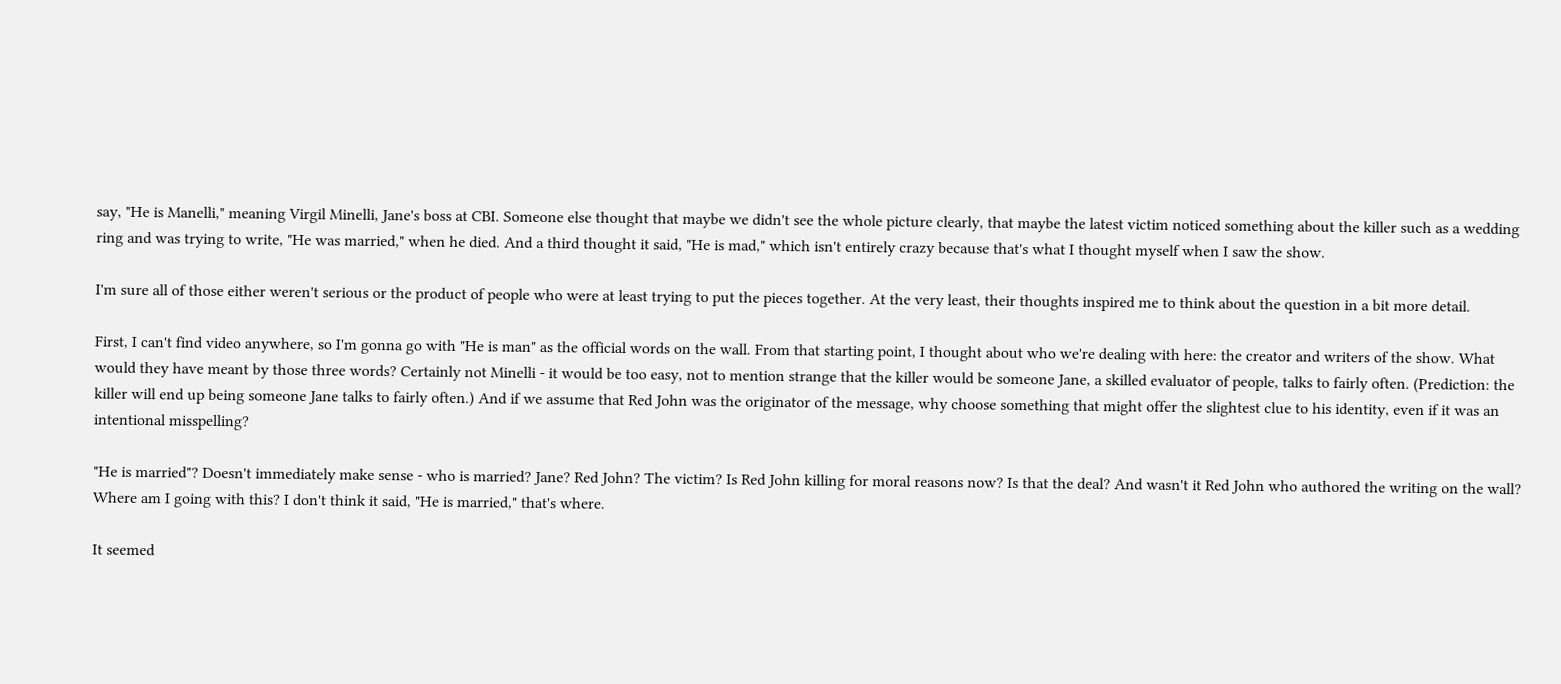say, "He is Manelli," meaning Virgil Minelli, Jane's boss at CBI. Someone else thought that maybe we didn't see the whole picture clearly, that maybe the latest victim noticed something about the killer such as a wedding ring and was trying to write, "He was married," when he died. And a third thought it said, "He is mad," which isn't entirely crazy because that's what I thought myself when I saw the show.

I'm sure all of those either weren't serious or the product of people who were at least trying to put the pieces together. At the very least, their thoughts inspired me to think about the question in a bit more detail.

First, I can't find video anywhere, so I'm gonna go with "He is man" as the official words on the wall. From that starting point, I thought about who we're dealing with here: the creator and writers of the show. What would they have meant by those three words? Certainly not Minelli - it would be too easy, not to mention strange that the killer would be someone Jane, a skilled evaluator of people, talks to fairly often. (Prediction: the killer will end up being someone Jane talks to fairly often.) And if we assume that Red John was the originator of the message, why choose something that might offer the slightest clue to his identity, even if it was an intentional misspelling?

"He is married"? Doesn't immediately make sense - who is married? Jane? Red John? The victim? Is Red John killing for moral reasons now? Is that the deal? And wasn't it Red John who authored the writing on the wall? Where am I going with this? I don't think it said, "He is married," that's where.

It seemed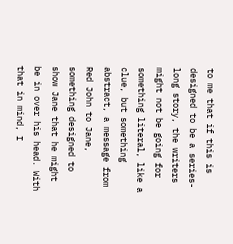to me that if this is designed to be a series-long story, the writers might not be going for something literal, like a clue, but something abstract, a message from Red John to Jane, something designed to show Jane that he might be in over his head. With that in mind, I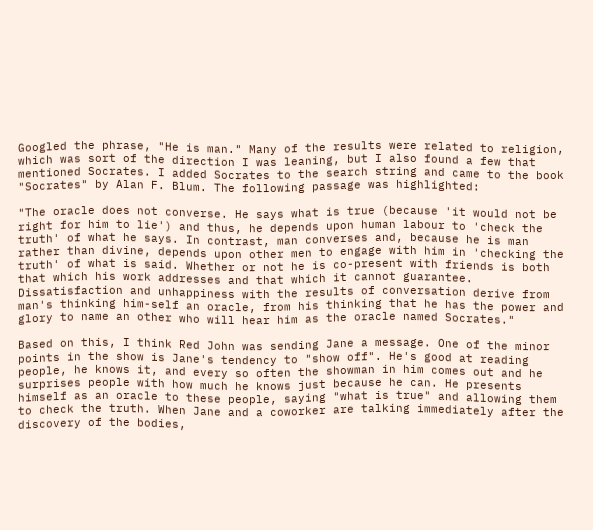Googled the phrase, "He is man." Many of the results were related to religion, which was sort of the direction I was leaning, but I also found a few that mentioned Socrates. I added Socrates to the search string and came to the book "Socrates" by Alan F. Blum. The following passage was highlighted:

"The oracle does not converse. He says what is true (because 'it would not be right for him to lie') and thus, he depends upon human labour to 'check the truth' of what he says. In contrast, man converses and, because he is man rather than divine, depends upon other men to engage with him in 'checking the truth' of what is said. Whether or not he is co-present with friends is both that which his work addresses and that which it cannot guarantee. Dissatisfaction and unhappiness with the results of conversation derive from man's thinking him-self an oracle, from his thinking that he has the power and glory to name an other who will hear him as the oracle named Socrates."

Based on this, I think Red John was sending Jane a message. One of the minor points in the show is Jane's tendency to "show off". He's good at reading people, he knows it, and every so often the showman in him comes out and he surprises people with how much he knows just because he can. He presents himself as an oracle to these people, saying "what is true" and allowing them to check the truth. When Jane and a coworker are talking immediately after the discovery of the bodies,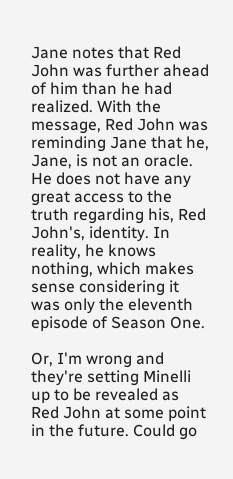Jane notes that Red John was further ahead of him than he had realized. With the message, Red John was reminding Jane that he, Jane, is not an oracle. He does not have any great access to the truth regarding his, Red John's, identity. In reality, he knows nothing, which makes sense considering it was only the eleventh episode of Season One.

Or, I'm wrong and they're setting Minelli up to be revealed as Red John at some point in the future. Could go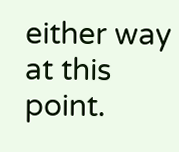either way at this point.